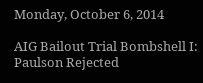Monday, October 6, 2014

AIG Bailout Trial Bombshell I: Paulson Rejected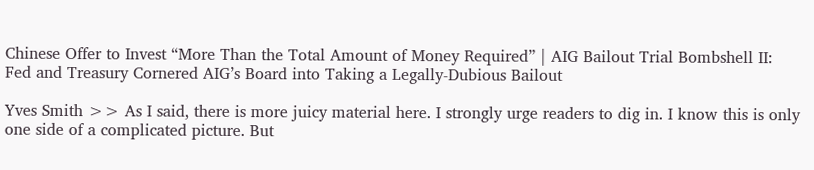Chinese Offer to Invest “More Than the Total Amount of Money Required” | AIG Bailout Trial Bombshell II: Fed and Treasury Cornered AIG’s Board into Taking a Legally-Dubious Bailout

Yves Smith >> As I said, there is more juicy material here. I strongly urge readers to dig in. I know this is only one side of a complicated picture. But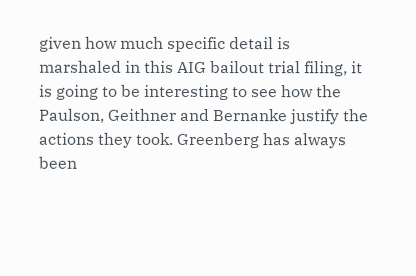given how much specific detail is marshaled in this AIG bailout trial filing, it is going to be interesting to see how the Paulson, Geithner and Bernanke justify the actions they took. Greenberg has always been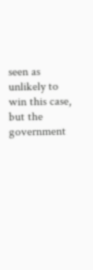seen as unlikely to win this case, but the government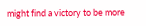might find a victory to be more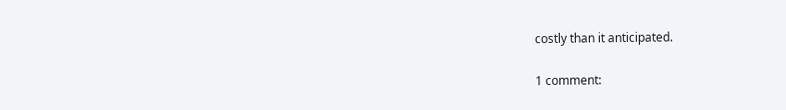costly than it anticipated.

1 comment: